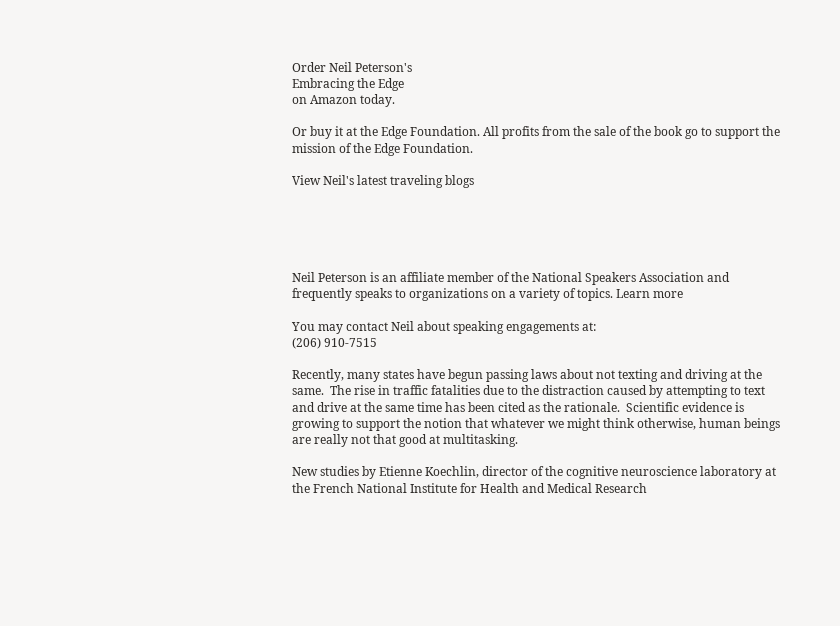Order Neil Peterson's
Embracing the Edge
on Amazon today.

Or buy it at the Edge Foundation. All profits from the sale of the book go to support the mission of the Edge Foundation.

View Neil's latest traveling blogs





Neil Peterson is an affiliate member of the National Speakers Association and frequently speaks to organizations on a variety of topics. Learn more

You may contact Neil about speaking engagements at:
(206) 910-7515

Recently, many states have begun passing laws about not texting and driving at the same.  The rise in traffic fatalities due to the distraction caused by attempting to text and drive at the same time has been cited as the rationale.  Scientific evidence is growing to support the notion that whatever we might think otherwise, human beings are really not that good at multitasking.

New studies by Etienne Koechlin, director of the cognitive neuroscience laboratory at the French National Institute for Health and Medical Research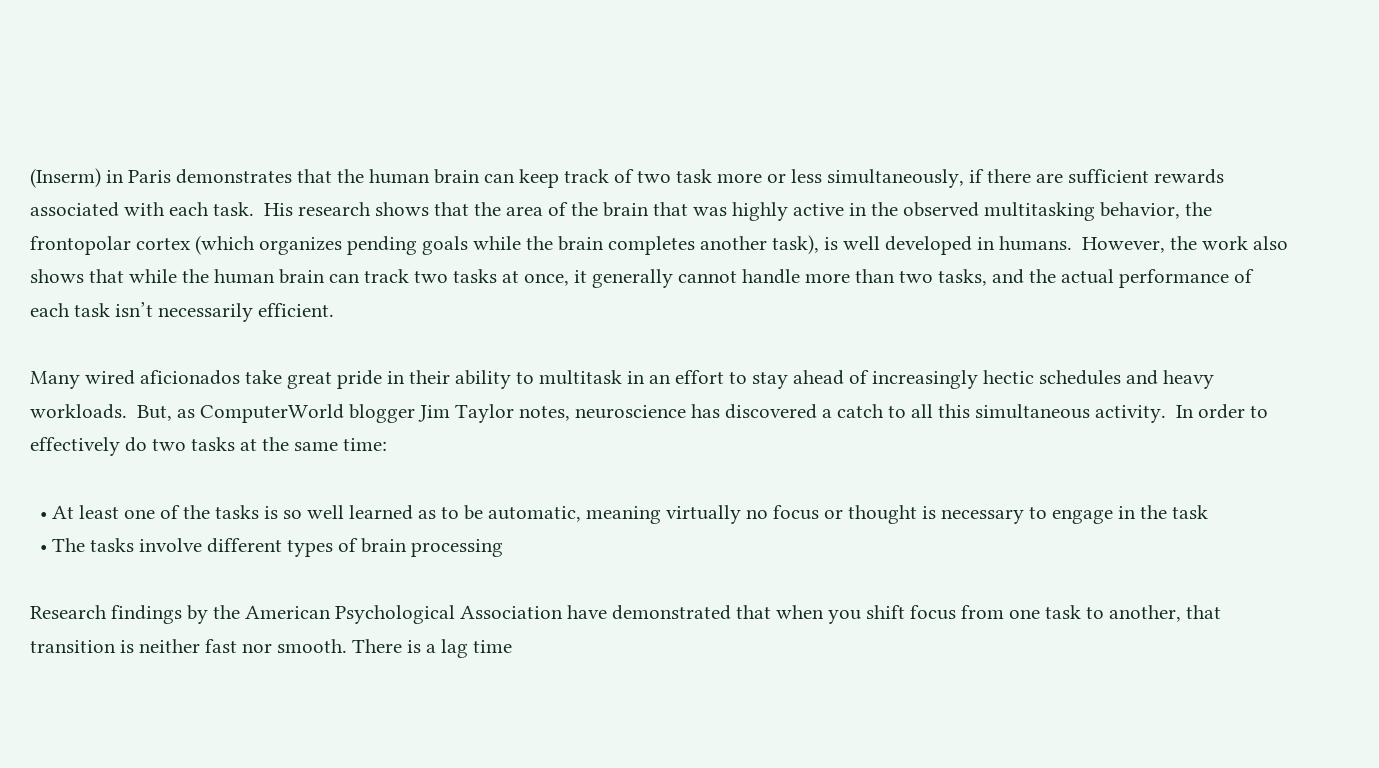(Inserm) in Paris demonstrates that the human brain can keep track of two task more or less simultaneously, if there are sufficient rewards associated with each task.  His research shows that the area of the brain that was highly active in the observed multitasking behavior, the frontopolar cortex (which organizes pending goals while the brain completes another task), is well developed in humans.  However, the work also shows that while the human brain can track two tasks at once, it generally cannot handle more than two tasks, and the actual performance of each task isn’t necessarily efficient.

Many wired aficionados take great pride in their ability to multitask in an effort to stay ahead of increasingly hectic schedules and heavy workloads.  But, as ComputerWorld blogger Jim Taylor notes, neuroscience has discovered a catch to all this simultaneous activity.  In order to effectively do two tasks at the same time:

  • At least one of the tasks is so well learned as to be automatic, meaning virtually no focus or thought is necessary to engage in the task
  • The tasks involve different types of brain processing

Research findings by the American Psychological Association have demonstrated that when you shift focus from one task to another, that transition is neither fast nor smooth. There is a lag time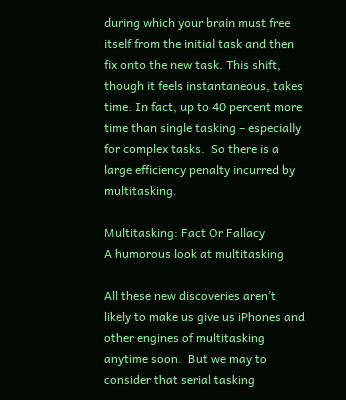during which your brain must free itself from the initial task and then fix onto the new task. This shift, though it feels instantaneous, takes time. In fact, up to 40 percent more time than single tasking – especially for complex tasks.  So there is a large efficiency penalty incurred by multitasking.

Multitasking: Fact Or Fallacy
A humorous look at multitasking

All these new discoveries aren’t likely to make us give us iPhones and other engines of multitasking anytime soon.  But we may to consider that serial tasking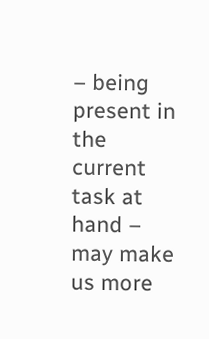– being present in the current task at hand – may make us more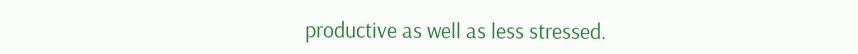productive as well as less stressed.